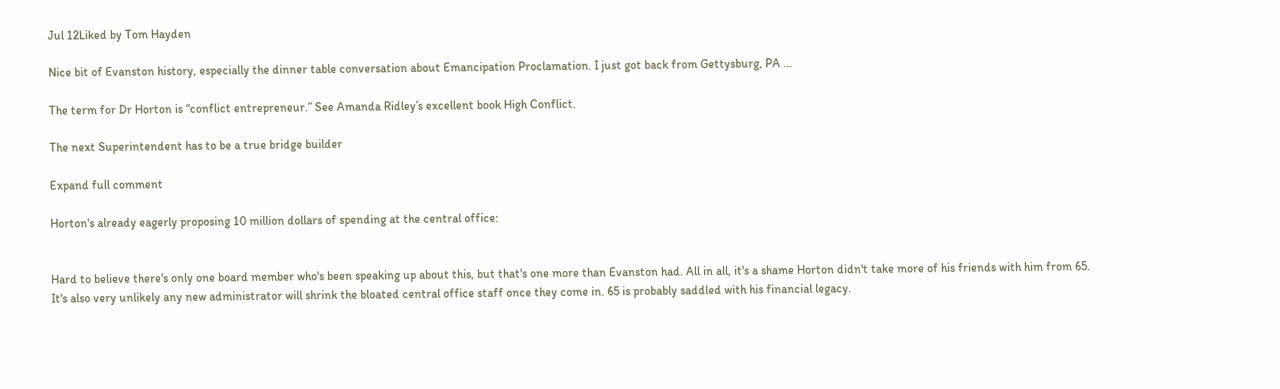Jul 12Liked by Tom Hayden

Nice bit of Evanston history, especially the dinner table conversation about Emancipation Proclamation. I just got back from Gettysburg, PA ...

The term for Dr Horton is “conflict entrepreneur.” See Amanda Ridley’s excellent book High Conflict.

The next Superintendent has to be a true bridge builder

Expand full comment

Horton's already eagerly proposing 10 million dollars of spending at the central office:


Hard to believe there's only one board member who's been speaking up about this, but that's one more than Evanston had. All in all, it's a shame Horton didn't take more of his friends with him from 65. It's also very unlikely any new administrator will shrink the bloated central office staff once they come in. 65 is probably saddled with his financial legacy.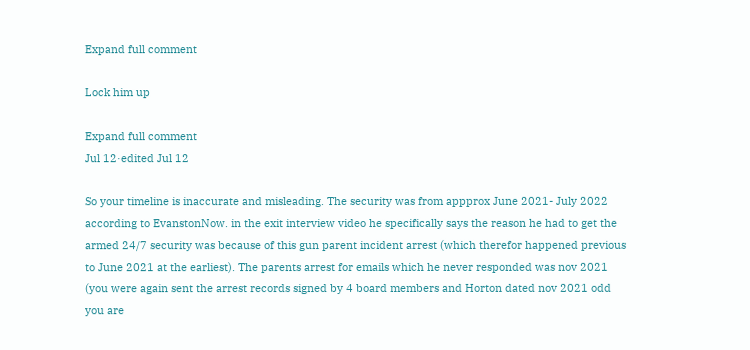Expand full comment

Lock him up

Expand full comment
Jul 12·edited Jul 12

So your timeline is inaccurate and misleading. The security was from appprox June 2021- July 2022 according to EvanstonNow. in the exit interview video he specifically says the reason he had to get the armed 24/7 security was because of this gun parent incident arrest (which therefor happened previous to June 2021 at the earliest). The parents arrest for emails which he never responded was nov 2021 (you were again sent the arrest records signed by 4 board members and Horton dated nov 2021 odd you are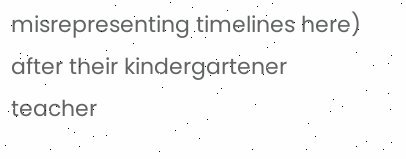misrepresenting timelines here) after their kindergartener teacher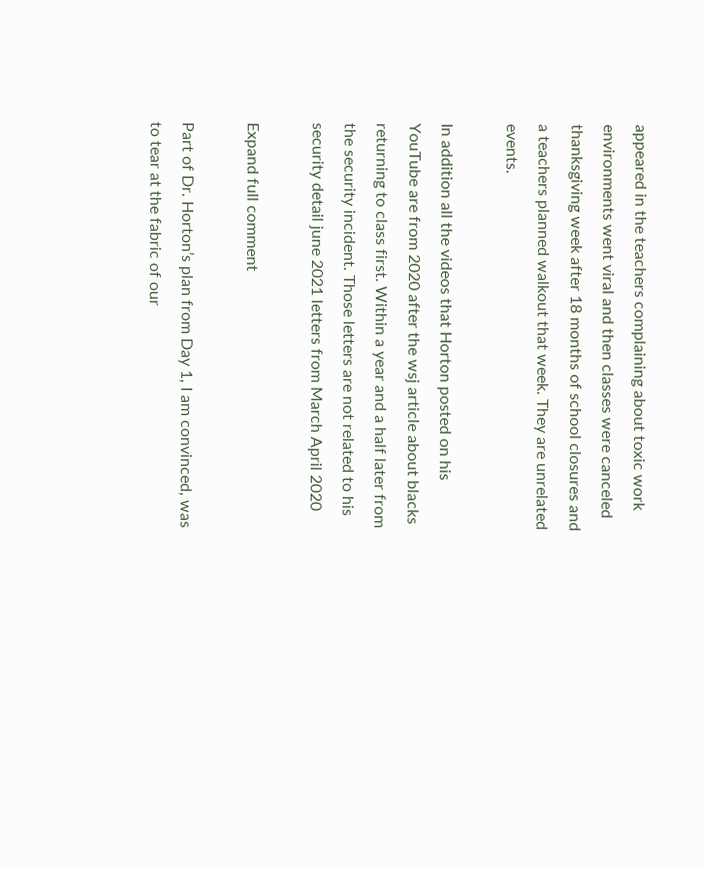appeared in the teachers complaining about toxic work environments went viral and then classes were canceled thanksgiving week after 18 months of school closures and a teachers planned walkout that week. They are unrelated events.

In addition all the videos that Horton posted on his YouTube are from 2020 after the wsj article about blacks returning to class first. Within a year and a half later from the security incident. Those letters are not related to his security detail june 2021 letters from March April 2020

Expand full comment

Part of Dr. Horton’s plan from Day 1, I am convinced, was to tear at the fabric of our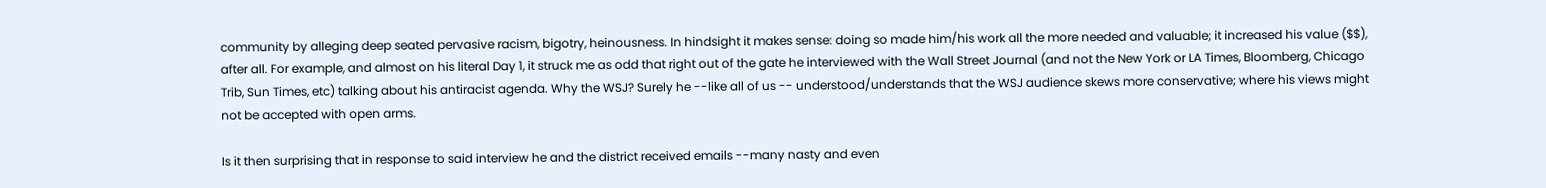community by alleging deep seated pervasive racism, bigotry, heinousness. In hindsight it makes sense: doing so made him/his work all the more needed and valuable; it increased his value ($$), after all. For example, and almost on his literal Day 1, it struck me as odd that right out of the gate he interviewed with the Wall Street Journal (and not the New York or LA Times, Bloomberg, Chicago Trib, Sun Times, etc) talking about his antiracist agenda. Why the WSJ? Surely he --like all of us -- understood/understands that the WSJ audience skews more conservative; where his views might not be accepted with open arms.

Is it then surprising that in response to said interview he and the district received emails --many nasty and even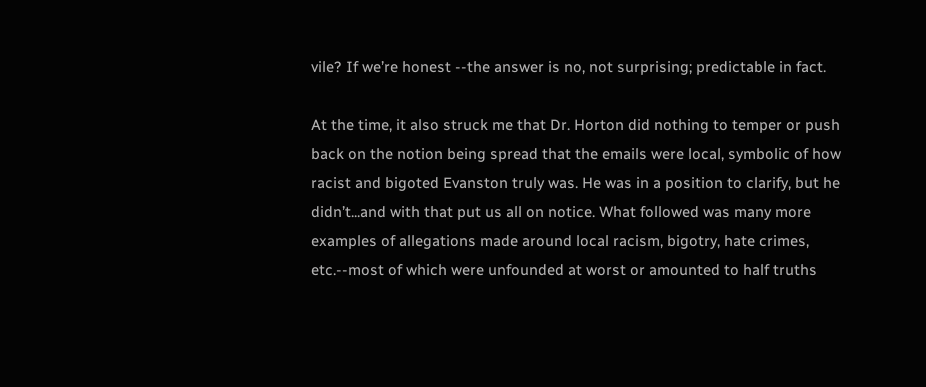vile? If we’re honest --the answer is no, not surprising; predictable in fact.

At the time, it also struck me that Dr. Horton did nothing to temper or push back on the notion being spread that the emails were local, symbolic of how racist and bigoted Evanston truly was. He was in a position to clarify, but he didn’t...and with that put us all on notice. What followed was many more examples of allegations made around local racism, bigotry, hate crimes, etc.--most of which were unfounded at worst or amounted to half truths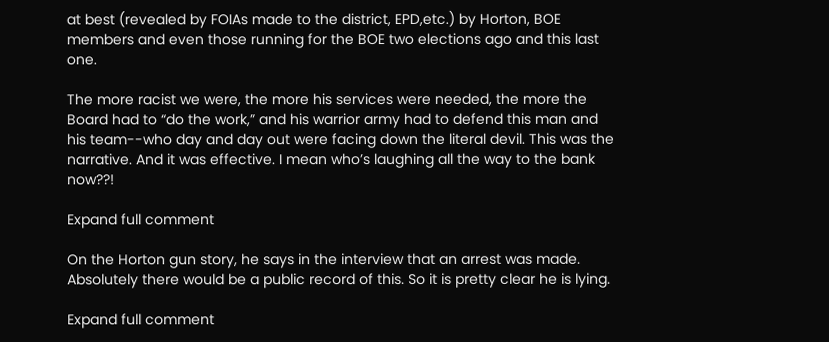at best (revealed by FOIAs made to the district, EPD,etc.) by Horton, BOE members and even those running for the BOE two elections ago and this last one.

The more racist we were, the more his services were needed, the more the Board had to “do the work,” and his warrior army had to defend this man and his team--who day and day out were facing down the literal devil. This was the narrative. And it was effective. I mean who’s laughing all the way to the bank now??!

Expand full comment

On the Horton gun story, he says in the interview that an arrest was made. Absolutely there would be a public record of this. So it is pretty clear he is lying.

Expand full comment